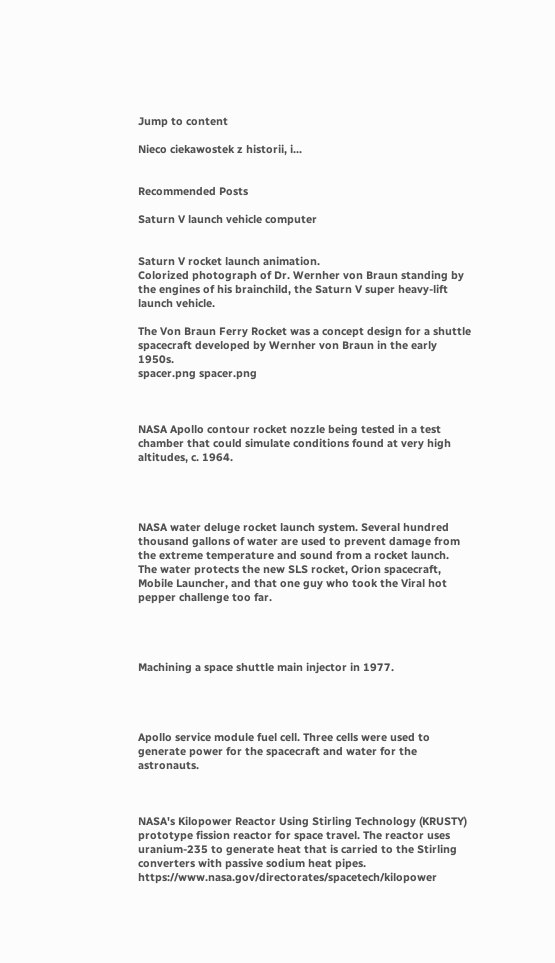Jump to content

Nieco ciekawostek z historii, i...


Recommended Posts

Saturn V launch vehicle computer


Saturn V rocket launch animation.
Colorized photograph of Dr. Wernher von Braun standing by the engines of his brainchild, the Saturn V super heavy-lift launch vehicle.

The Von Braun Ferry Rocket was a concept design for a shuttle spacecraft developed by Wernher von Braun in the early 1950s.
spacer.png spacer.png



NASA Apollo contour rocket nozzle being tested in a test chamber that could simulate conditions found at very high altitudes, c. 1964.




NASA water deluge rocket launch system. Several hundred thousand gallons of water are used to prevent damage from the extreme temperature and sound from a rocket launch.
The water protects the new SLS rocket, Orion spacecraft, Mobile Launcher, and that one guy who took the Viral hot pepper challenge too far.




Machining a space shuttle main injector in 1977.




Apollo service module fuel cell. Three cells were used to generate power for the spacecraft and water for the astronauts.



NASA's Kilopower Reactor Using Stirling Technology (KRUSTY) prototype fission reactor for space travel. The reactor uses uranium-235 to generate heat that is carried to the Stirling converters with passive sodium heat pipes.  https://www.nasa.gov/directorates/spacetech/kilopower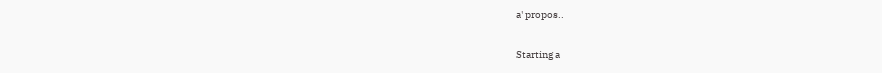a' propos..

Starting a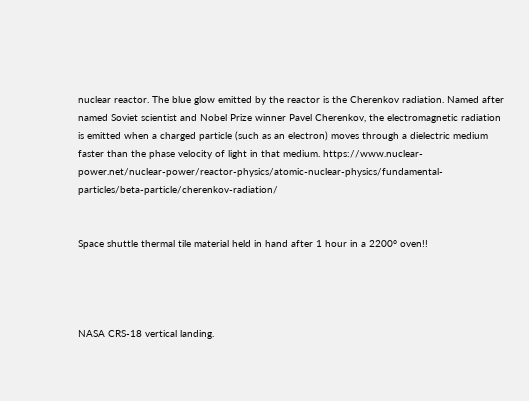nuclear reactor. The blue glow emitted by the reactor is the Cherenkov radiation. Named after named Soviet scientist and Nobel Prize winner Pavel Cherenkov, the electromagnetic radiation is emitted when a charged particle (such as an electron) moves through a dielectric medium faster than the phase velocity of light in that medium. https://www.nuclear-power.net/nuclear-power/reactor-physics/atomic-nuclear-physics/fundamental-particles/beta-particle/cherenkov-radiation/


Space shuttle thermal tile material held in hand after 1 hour in a 2200° oven!!




NASA CRS-18 vertical landing.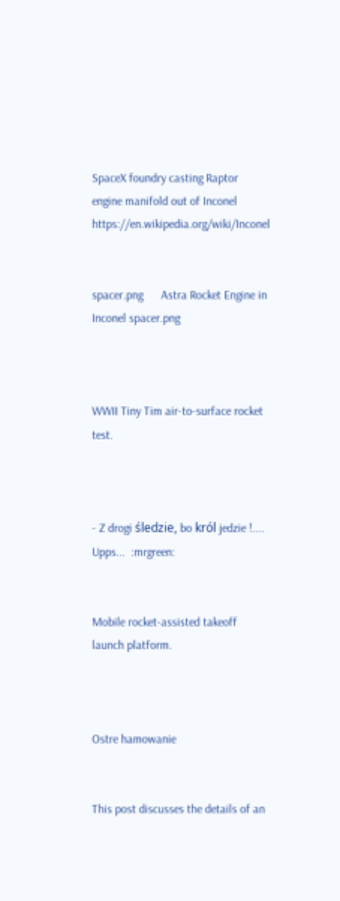SpaceX foundry casting Raptor engine manifold out of Inconel https://en.wikipedia.org/wiki/Inconel


spacer.png      Astra Rocket Engine in Inconel spacer.png



WWII Tiny Tim air-to-surface rocket test.



- Z drogi śledzie, bo król jedzie !.... Upps...  :mrgreen:


Mobile rocket-assisted takeoff launch platform.



Ostre hamowanie


This post discusses the details of an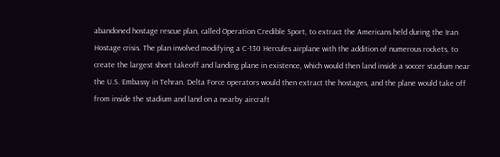abandoned hostage rescue plan, called Operation Credible Sport, to extract the Americans held during the Iran Hostage crisis. The plan involved modifying a C-130 Hercules airplane with the addition of numerous rockets, to create the largest short takeoff and landing plane in existence, which would then land inside a soccer stadium near the U.S. Embassy in Tehran. Delta Force operators would then extract the hostages, and the plane would take off from inside the stadium and land on a nearby aircraft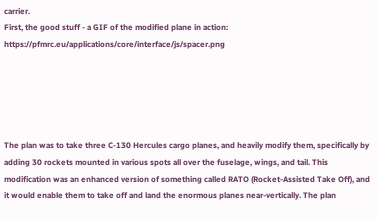carrier.
First, the good stuff - a GIF of the modified plane in action: https://pfmrc.eu/applications/core/interface/js/spacer.png





The plan was to take three C-130 Hercules cargo planes, and heavily modify them, specifically by adding 30 rockets mounted in various spots all over the fuselage, wings, and tail. This modification was an enhanced version of something called RATO (Rocket-Assisted Take Off), and it would enable them to take off and land the enormous planes near-vertically. The plan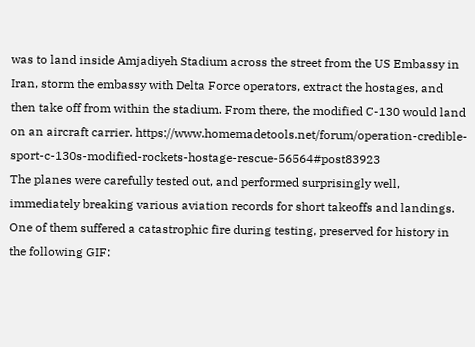was to land inside Amjadiyeh Stadium across the street from the US Embassy in Iran, storm the embassy with Delta Force operators, extract the hostages, and then take off from within the stadium. From there, the modified C-130 would land on an aircraft carrier. https://www.homemadetools.net/forum/operation-credible-sport-c-130s-modified-rockets-hostage-rescue-56564#post83923
The planes were carefully tested out, and performed surprisingly well, immediately breaking various aviation records for short takeoffs and landings. One of them suffered a catastrophic fire during testing, preserved for history in the following GIF: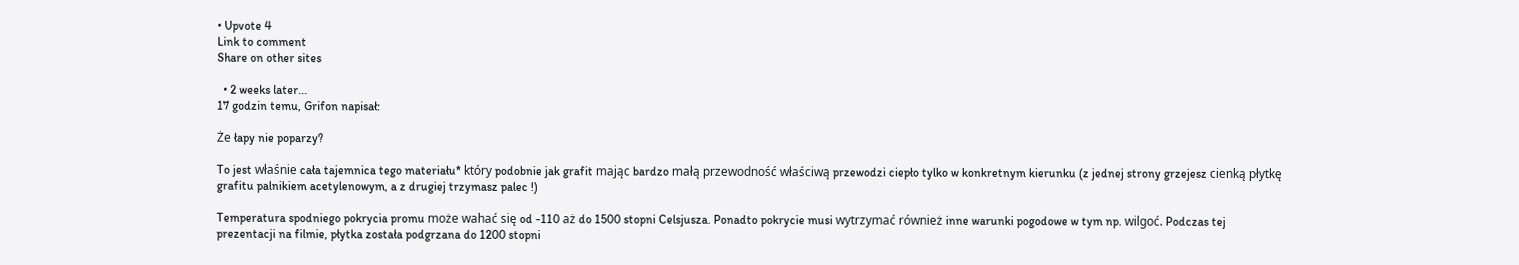• Upvote 4
Link to comment
Share on other sites

  • 2 weeks later...
17 godzin temu, Grifon napisał:

Że łapy nie poparzy?

To jest właśnie cała tajemnica tego materiału* który podobnie jak grafit mając bardzo małą przewodność właściwą przewodzi ciepło tylko w konkretnym kierunku (z jednej strony grzejesz cienką płytkę grafitu palnikiem acetylenowym, a z drugiej trzymasz palec !)

Temperatura spodniego pokrycia promu może wahać się od -110 aż do 1500 stopni Celsjusza. Ponadto pokrycie musi wytrzymać również inne warunki pogodowe w tym np. wilgoć. Podczas tej prezentacji na filmie, płytka została podgrzana do 1200 stopni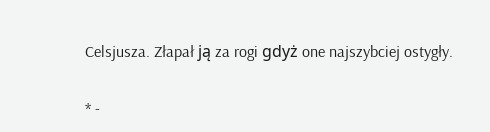Celsjusza. Złapał ją za rogi gdyż one najszybciej ostygły.


* -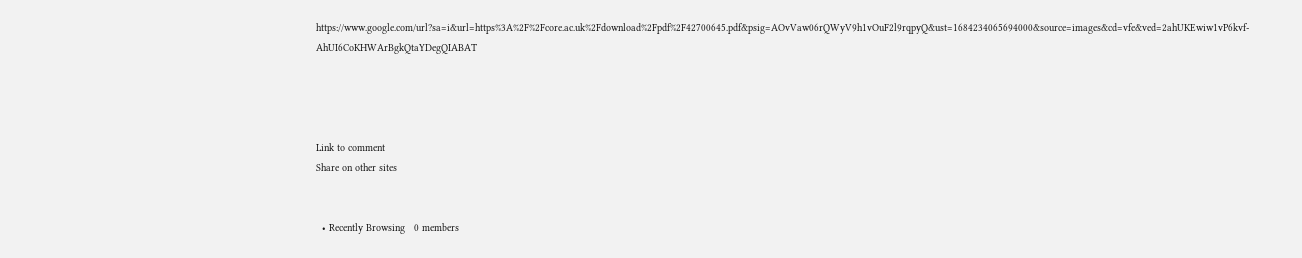https://www.google.com/url?sa=i&url=https%3A%2F%2Fcore.ac.uk%2Fdownload%2Fpdf%2F42700645.pdf&psig=AOvVaw06rQWyV9h1vOuF2l9rqpyQ&ust=1684234065694000&source=images&cd=vfe&ved=2ahUKEwiw1vP6kvf-AhUI6CoKHWArBgkQtaYDegQIABAT




Link to comment
Share on other sites


  • Recently Browsing   0 members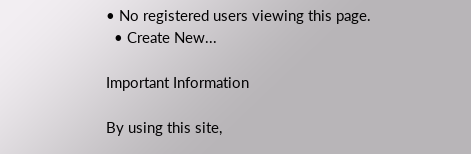• No registered users viewing this page.
  • Create New...

Important Information

By using this site,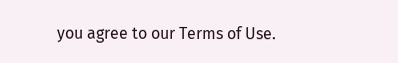you agree to our Terms of Use.